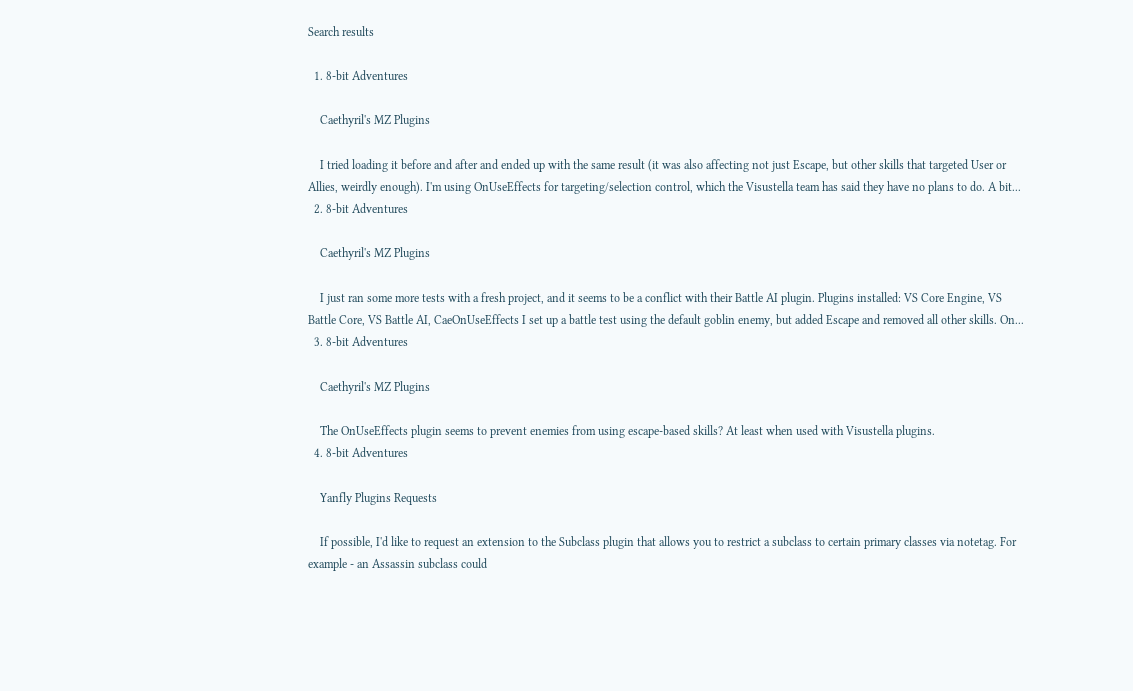Search results

  1. 8-bit Adventures

    Caethyril's MZ Plugins

    I tried loading it before and after and ended up with the same result (it was also affecting not just Escape, but other skills that targeted User or Allies, weirdly enough). I'm using OnUseEffects for targeting/selection control, which the Visustella team has said they have no plans to do. A bit...
  2. 8-bit Adventures

    Caethyril's MZ Plugins

    I just ran some more tests with a fresh project, and it seems to be a conflict with their Battle AI plugin. Plugins installed: VS Core Engine, VS Battle Core, VS Battle AI, CaeOnUseEffects I set up a battle test using the default goblin enemy, but added Escape and removed all other skills. On...
  3. 8-bit Adventures

    Caethyril's MZ Plugins

    The OnUseEffects plugin seems to prevent enemies from using escape-based skills? At least when used with Visustella plugins.
  4. 8-bit Adventures

    Yanfly Plugins Requests

    If possible, I'd like to request an extension to the Subclass plugin that allows you to restrict a subclass to certain primary classes via notetag. For example - an Assassin subclass could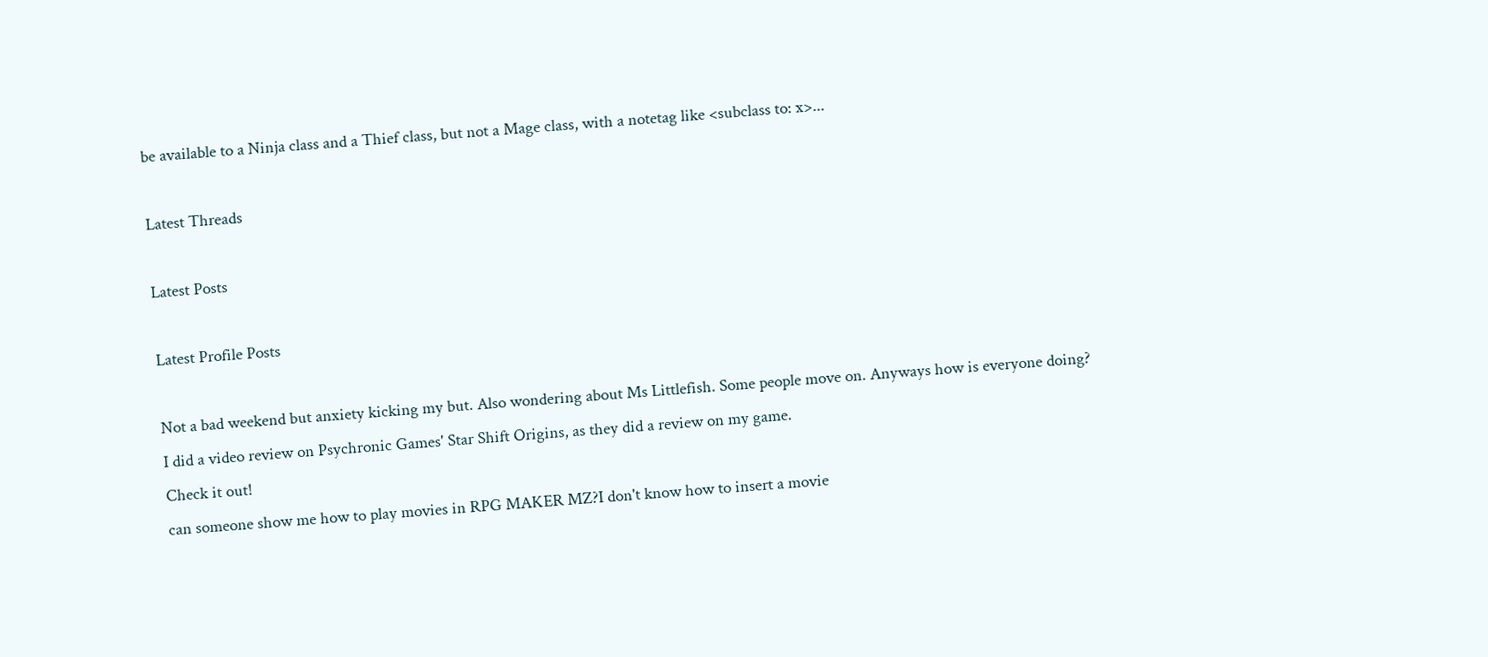be available to a Ninja class and a Thief class, but not a Mage class, with a notetag like <subclass to: x>...

Latest Threads

Latest Posts

Latest Profile Posts

Not a bad weekend but anxiety kicking my but. Also wondering about Ms Littlefish. Some people move on. Anyways how is everyone doing?
I did a video review on Psychronic Games' Star Shift Origins, as they did a review on my game.
Check it out!
can someone show me how to play movies in RPG MAKER MZ?I don't know how to insert a movie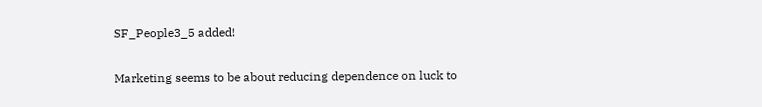SF_People3_5 added!

Marketing seems to be about reducing dependence on luck to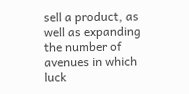sell a product, as well as expanding the number of avenues in which luck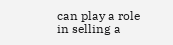can play a role in selling a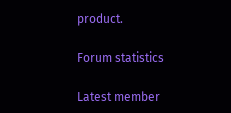product.

Forum statistics

Latest member